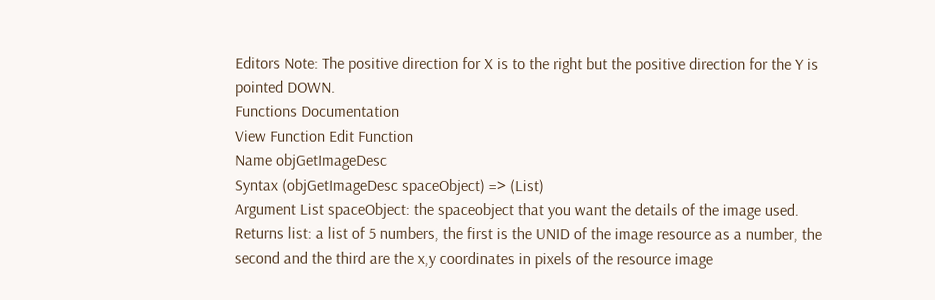Editors Note: The positive direction for X is to the right but the positive direction for the Y is pointed DOWN.
Functions Documentation
View Function Edit Function
Name objGetImageDesc
Syntax (objGetImageDesc spaceObject) => (List)
Argument List spaceObject: the spaceobject that you want the details of the image used.
Returns list: a list of 5 numbers, the first is the UNID of the image resource as a number, the second and the third are the x,y coordinates in pixels of the resource image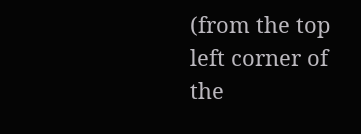(from the top left corner of the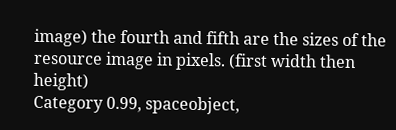image) the fourth and fifth are the sizes of the resource image in pixels. (first width then height)
Category 0.99, spaceobject,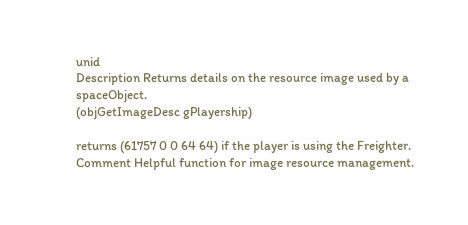unid
Description Returns details on the resource image used by a spaceObject.
(objGetImageDesc gPlayership)

returns (61757 0 0 64 64) if the player is using the Freighter.
Comment Helpful function for image resource management.